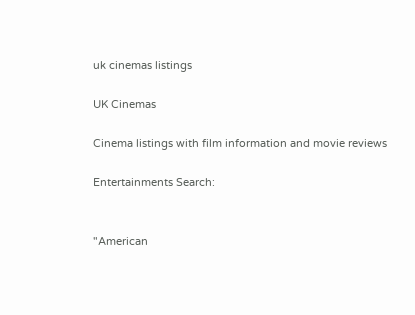uk cinemas listings

UK Cinemas

Cinema listings with film information and movie reviews

Entertainments Search:


"American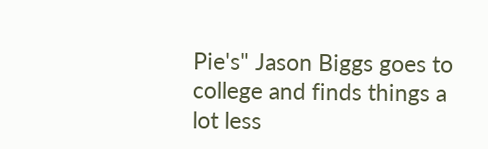Pie's" Jason Biggs goes to college and finds things a lot less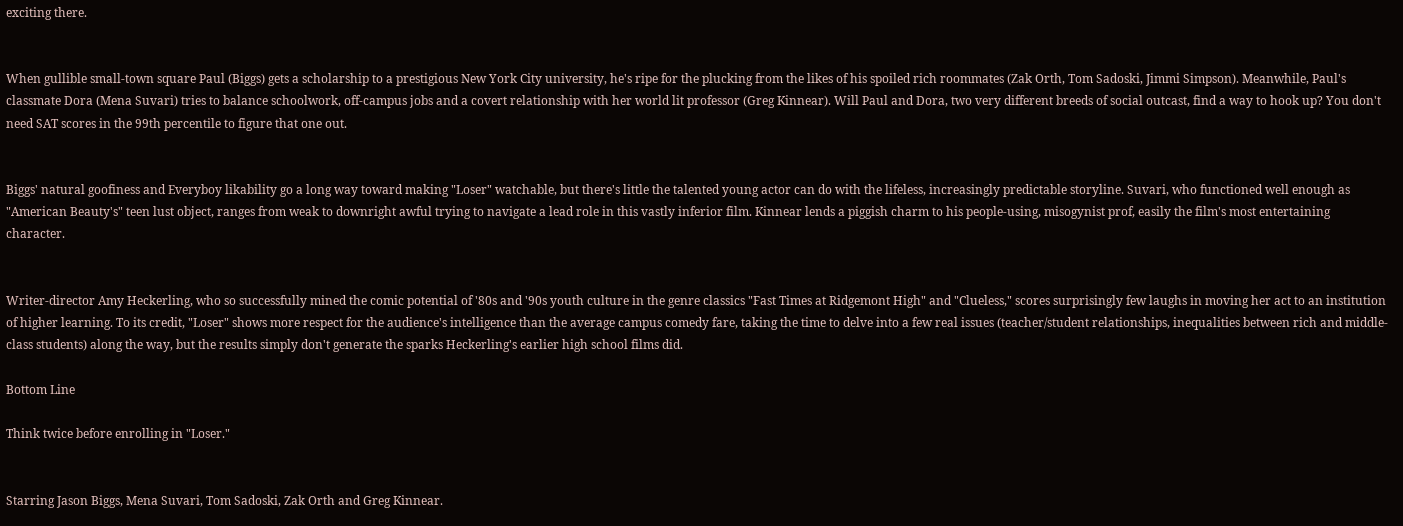exciting there.


When gullible small-town square Paul (Biggs) gets a scholarship to a prestigious New York City university, he's ripe for the plucking from the likes of his spoiled rich roommates (Zak Orth, Tom Sadoski, Jimmi Simpson). Meanwhile, Paul's classmate Dora (Mena Suvari) tries to balance schoolwork, off-campus jobs and a covert relationship with her world lit professor (Greg Kinnear). Will Paul and Dora, two very different breeds of social outcast, find a way to hook up? You don't need SAT scores in the 99th percentile to figure that one out.


Biggs' natural goofiness and Everyboy likability go a long way toward making "Loser" watchable, but there's little the talented young actor can do with the lifeless, increasingly predictable storyline. Suvari, who functioned well enough as "American Beauty's" teen lust object, ranges from weak to downright awful trying to navigate a lead role in this vastly inferior film. Kinnear lends a piggish charm to his people-using, misogynist prof, easily the film's most entertaining character.


Writer-director Amy Heckerling, who so successfully mined the comic potential of '80s and '90s youth culture in the genre classics "Fast Times at Ridgemont High" and "Clueless," scores surprisingly few laughs in moving her act to an institution of higher learning. To its credit, "Loser" shows more respect for the audience's intelligence than the average campus comedy fare, taking the time to delve into a few real issues (teacher/student relationships, inequalities between rich and middle-class students) along the way, but the results simply don't generate the sparks Heckerling's earlier high school films did.

Bottom Line

Think twice before enrolling in "Loser."


Starring Jason Biggs, Mena Suvari, Tom Sadoski, Zak Orth and Greg Kinnear.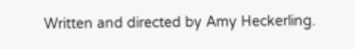Written and directed by Amy Heckerling.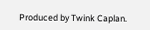Produced by Twink Caplan.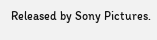Released by Sony Pictures.